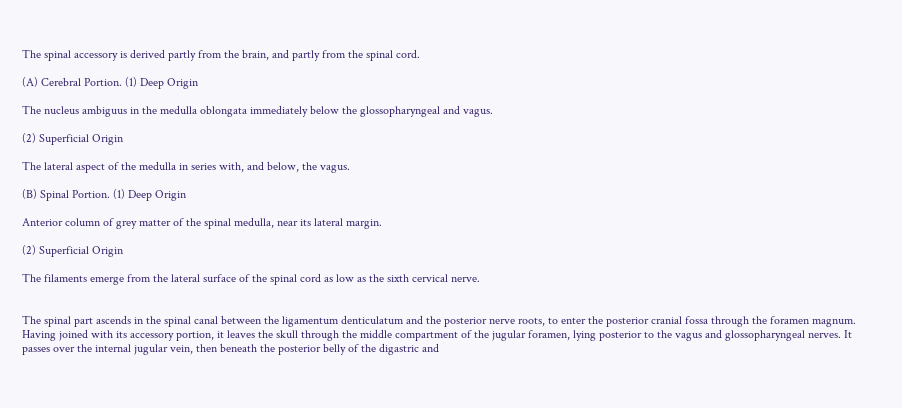The spinal accessory is derived partly from the brain, and partly from the spinal cord.

(A) Cerebral Portion. (1) Deep Origin

The nucleus ambiguus in the medulla oblongata immediately below the glossopharyngeal and vagus.

(2) Superficial Origin

The lateral aspect of the medulla in series with, and below, the vagus.

(B) Spinal Portion. (1) Deep Origin

Anterior column of grey matter of the spinal medulla, near its lateral margin.

(2) Superficial Origin

The filaments emerge from the lateral surface of the spinal cord as low as the sixth cervical nerve.


The spinal part ascends in the spinal canal between the ligamentum denticulatum and the posterior nerve roots, to enter the posterior cranial fossa through the foramen magnum. Having joined with its accessory portion, it leaves the skull through the middle compartment of the jugular foramen, lying posterior to the vagus and glossopharyngeal nerves. It passes over the internal jugular vein, then beneath the posterior belly of the digastric and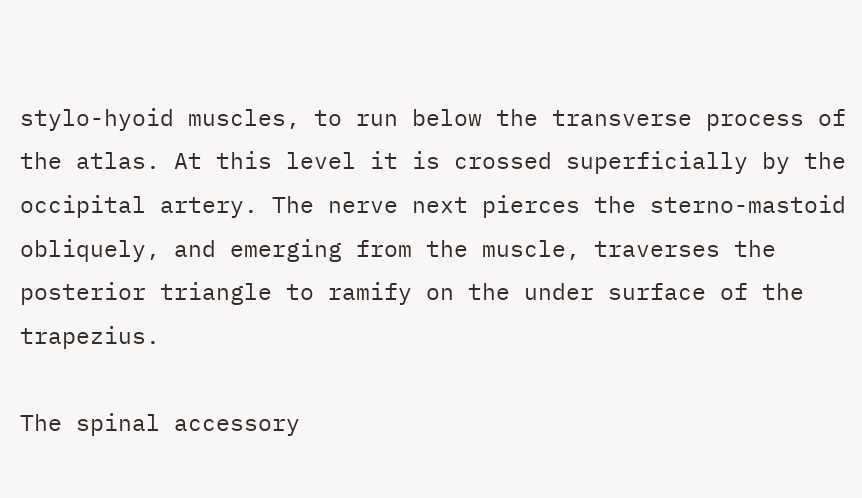stylo-hyoid muscles, to run below the transverse process of the atlas. At this level it is crossed superficially by the occipital artery. The nerve next pierces the sterno-mastoid obliquely, and emerging from the muscle, traverses the posterior triangle to ramify on the under surface of the trapezius.

The spinal accessory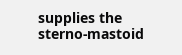supplies the sterno-mastoid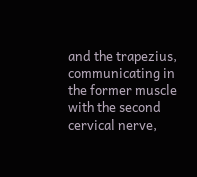and the trapezius, communicating in the former muscle with the second cervical nerve,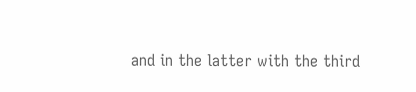and in the latter with the third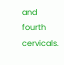and fourth cervicals.